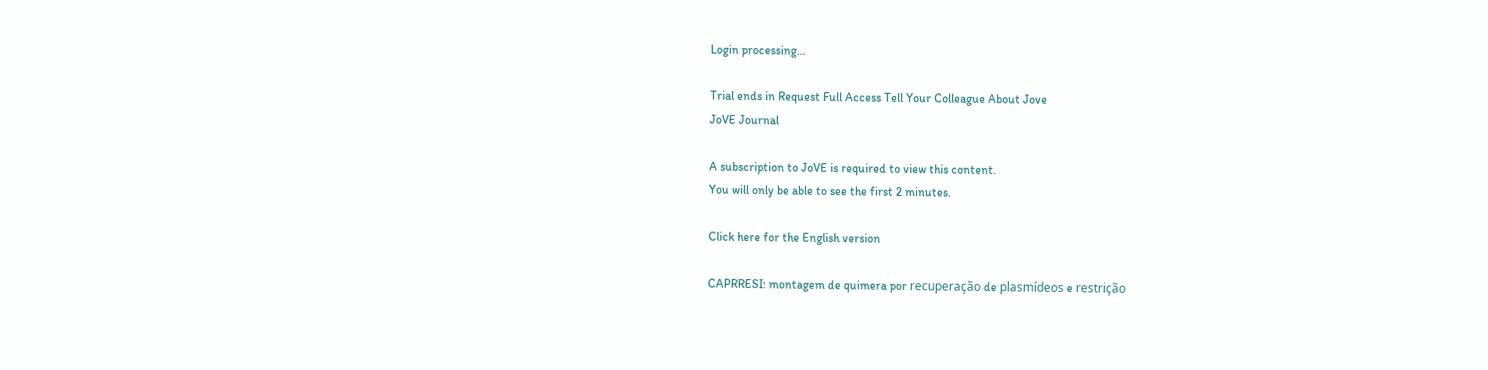Login processing...

Trial ends in Request Full Access Tell Your Colleague About Jove
JoVE Journal

A subscription to JoVE is required to view this content.
You will only be able to see the first 2 minutes.

Click here for the English version

CAPRRESI: montagem de quimera por recuperação de plasmídeos e restrição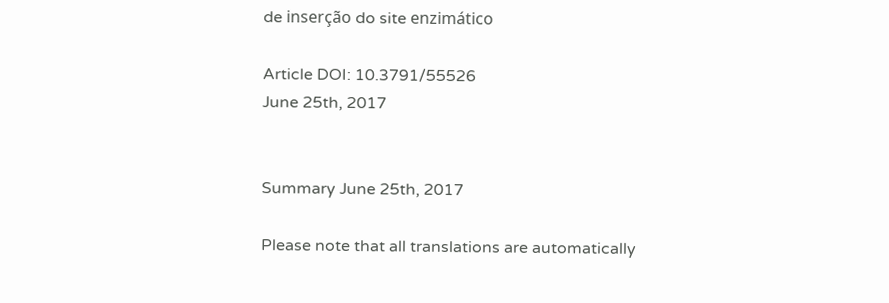de inserção do site enzimático

Article DOI: 10.3791/55526
June 25th, 2017


Summary June 25th, 2017

Please note that all translations are automatically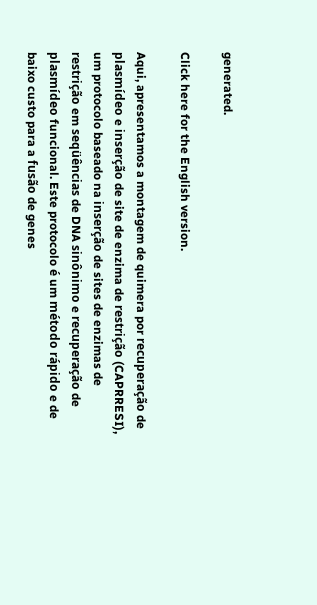generated.

Click here for the English version.

Aqui, apresentamos a montagem de quimera por recuperação de plasmídeo e inserção de site de enzima de restrição (CAPRRESI), um protocolo baseado na inserção de sites de enzimas de restrição em seqüências de DNA sinônimo e recuperação de plasmídeo funcional. Este protocolo é um método rápido e de baixo custo para a fusão de genes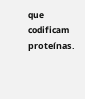que codificam proteínas.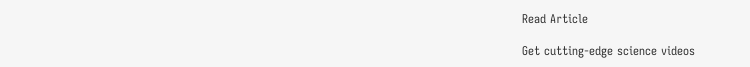Read Article

Get cutting-edge science videos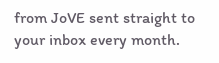from JoVE sent straight to your inbox every month.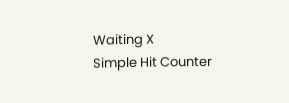Waiting X
Simple Hit Counter